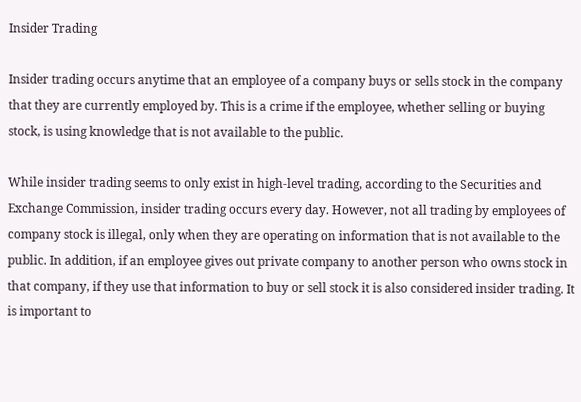Insider Trading

Insider trading occurs anytime that an employee of a company buys or sells stock in the company that they are currently employed by. This is a crime if the employee, whether selling or buying stock, is using knowledge that is not available to the public.

While insider trading seems to only exist in high-level trading, according to the Securities and Exchange Commission, insider trading occurs every day. However, not all trading by employees of company stock is illegal, only when they are operating on information that is not available to the public. In addition, if an employee gives out private company to another person who owns stock in that company, if they use that information to buy or sell stock it is also considered insider trading. It is important to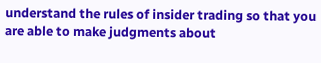understand the rules of insider trading so that you are able to make judgments about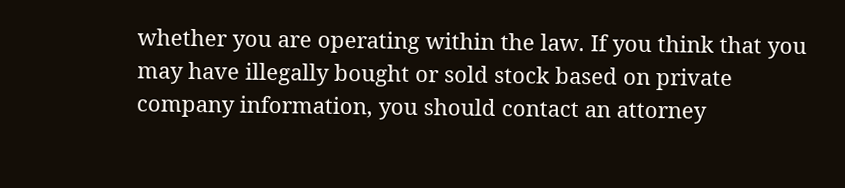whether you are operating within the law. If you think that you may have illegally bought or sold stock based on private company information, you should contact an attorney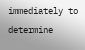immediately to determine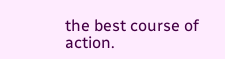the best course of action.